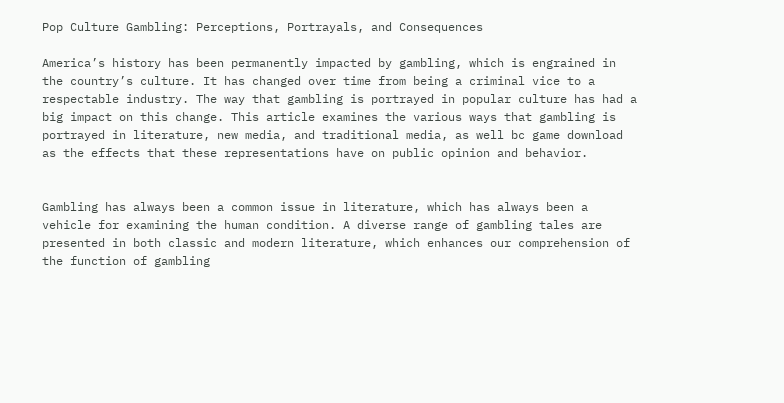Pop Culture Gambling: Perceptions, Portrayals, and Consequences

America’s history has been permanently impacted by gambling, which is engrained in the country’s culture. It has changed over time from being a criminal vice to a respectable industry. The way that gambling is portrayed in popular culture has had a big impact on this change. This article examines the various ways that gambling is portrayed in literature, new media, and traditional media, as well bc game download as the effects that these representations have on public opinion and behavior.


Gambling has always been a common issue in literature, which has always been a vehicle for examining the human condition. A diverse range of gambling tales are presented in both classic and modern literature, which enhances our comprehension of the function of gambling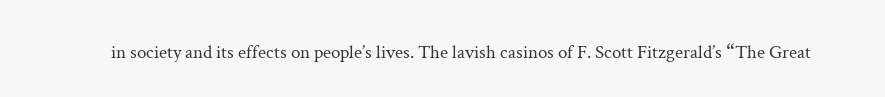in society and its effects on people’s lives. The lavish casinos of F. Scott Fitzgerald’s “The Great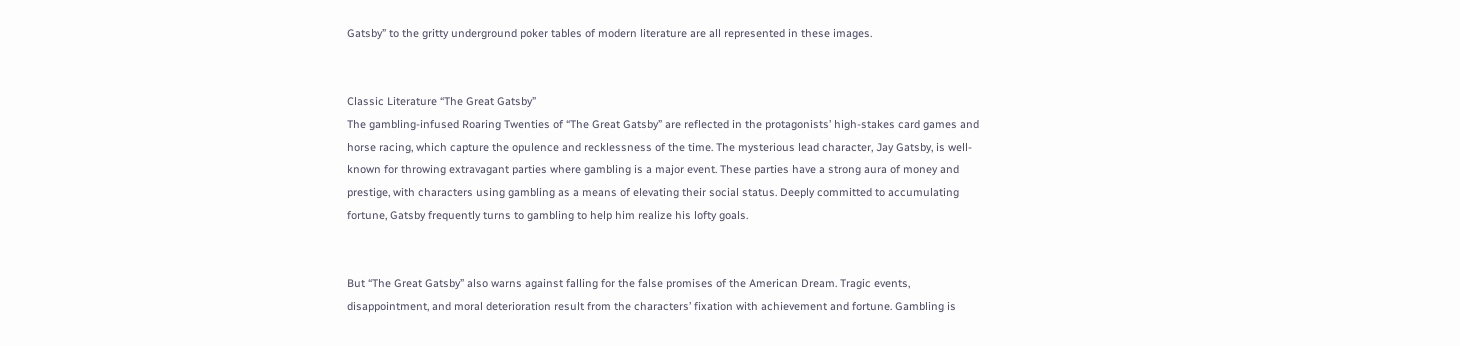Gatsby” to the gritty underground poker tables of modern literature are all represented in these images.


Classic Literature “The Great Gatsby”
The gambling-infused Roaring Twenties of “The Great Gatsby” are reflected in the protagonists’ high-stakes card games and horse racing, which capture the opulence and recklessness of the time. The mysterious lead character, Jay Gatsby, is well-known for throwing extravagant parties where gambling is a major event. These parties have a strong aura of money and prestige, with characters using gambling as a means of elevating their social status. Deeply committed to accumulating fortune, Gatsby frequently turns to gambling to help him realize his lofty goals.


But “The Great Gatsby” also warns against falling for the false promises of the American Dream. Tragic events, disappointment, and moral deterioration result from the characters’ fixation with achievement and fortune. Gambling is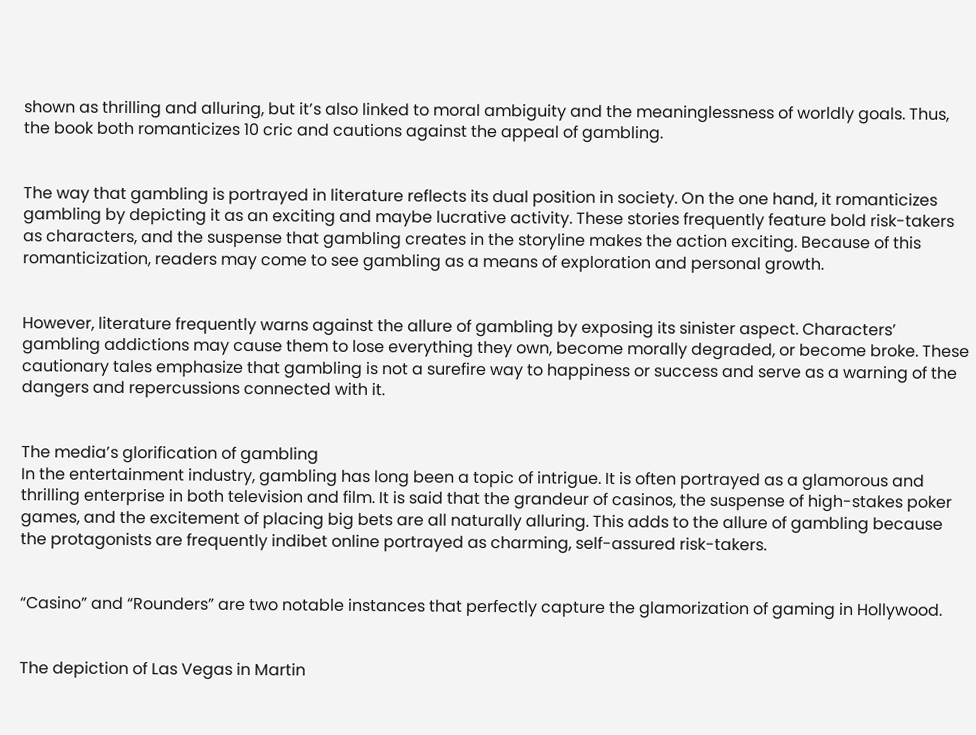shown as thrilling and alluring, but it’s also linked to moral ambiguity and the meaninglessness of worldly goals. Thus, the book both romanticizes 10 cric and cautions against the appeal of gambling.


The way that gambling is portrayed in literature reflects its dual position in society. On the one hand, it romanticizes gambling by depicting it as an exciting and maybe lucrative activity. These stories frequently feature bold risk-takers as characters, and the suspense that gambling creates in the storyline makes the action exciting. Because of this romanticization, readers may come to see gambling as a means of exploration and personal growth.


However, literature frequently warns against the allure of gambling by exposing its sinister aspect. Characters’ gambling addictions may cause them to lose everything they own, become morally degraded, or become broke. These cautionary tales emphasize that gambling is not a surefire way to happiness or success and serve as a warning of the dangers and repercussions connected with it.


The media’s glorification of gambling
In the entertainment industry, gambling has long been a topic of intrigue. It is often portrayed as a glamorous and thrilling enterprise in both television and film. It is said that the grandeur of casinos, the suspense of high-stakes poker games, and the excitement of placing big bets are all naturally alluring. This adds to the allure of gambling because the protagonists are frequently indibet online portrayed as charming, self-assured risk-takers.


“Casino” and “Rounders” are two notable instances that perfectly capture the glamorization of gaming in Hollywood.


The depiction of Las Vegas in Martin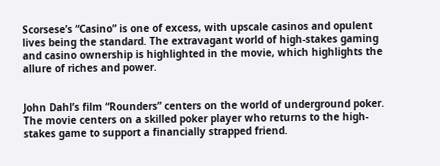Scorsese’s “Casino” is one of excess, with upscale casinos and opulent lives being the standard. The extravagant world of high-stakes gaming and casino ownership is highlighted in the movie, which highlights the allure of riches and power.


John Dahl’s film “Rounders” centers on the world of underground poker. The movie centers on a skilled poker player who returns to the high-stakes game to support a financially strapped friend.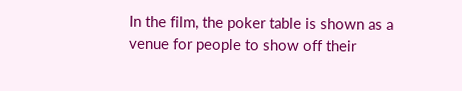In the film, the poker table is shown as a venue for people to show off their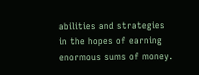abilities and strategies in the hopes of earning enormous sums of money.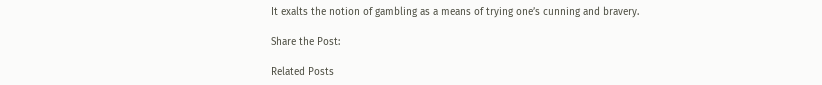It exalts the notion of gambling as a means of trying one’s cunning and bravery.

Share the Post:

Related Posts